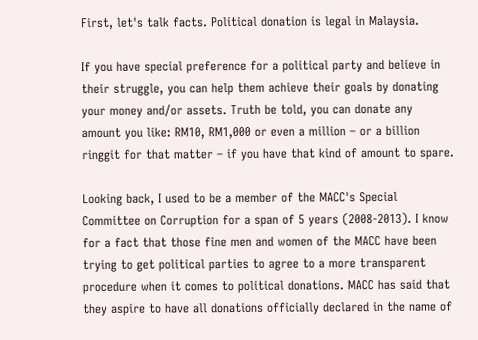First, let's talk facts. Political donation is legal in Malaysia.

If you have special preference for a political party and believe in their struggle, you can help them achieve their goals by donating your money and/or assets. Truth be told, you can donate any amount you like: RM10, RM1,000 or even a million – or a billion ringgit for that matter – if you have that kind of amount to spare.

Looking back, I used to be a member of the MACC's Special Committee on Corruption for a span of 5 years (2008-2013). I know for a fact that those fine men and women of the MACC have been trying to get political parties to agree to a more transparent procedure when it comes to political donations. MACC has said that they aspire to have all donations officially declared in the name of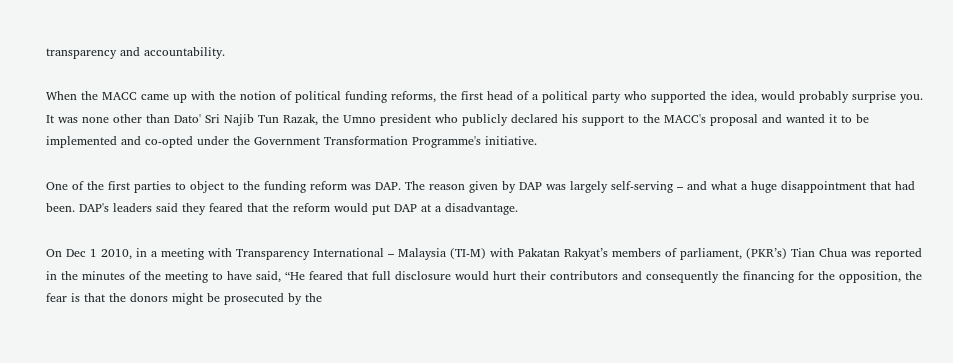transparency and accountability.

When the MACC came up with the notion of political funding reforms, the first head of a political party who supported the idea, would probably surprise you. It was none other than Dato' Sri Najib Tun Razak, the Umno president who publicly declared his support to the MACC's proposal and wanted it to be implemented and co-opted under the Government Transformation Programme's initiative.

One of the first parties to object to the funding reform was DAP. The reason given by DAP was largely self-serving – and what a huge disappointment that had been. DAP's leaders said they feared that the reform would put DAP at a disadvantage.

On Dec 1 2010, in a meeting with Transparency International – Malaysia (TI-M) with Pakatan Rakyat’s members of parliament, (PKR’s) Tian Chua was reported in the minutes of the meeting to have said, “He feared that full disclosure would hurt their contributors and consequently the financing for the opposition, the fear is that the donors might be prosecuted by the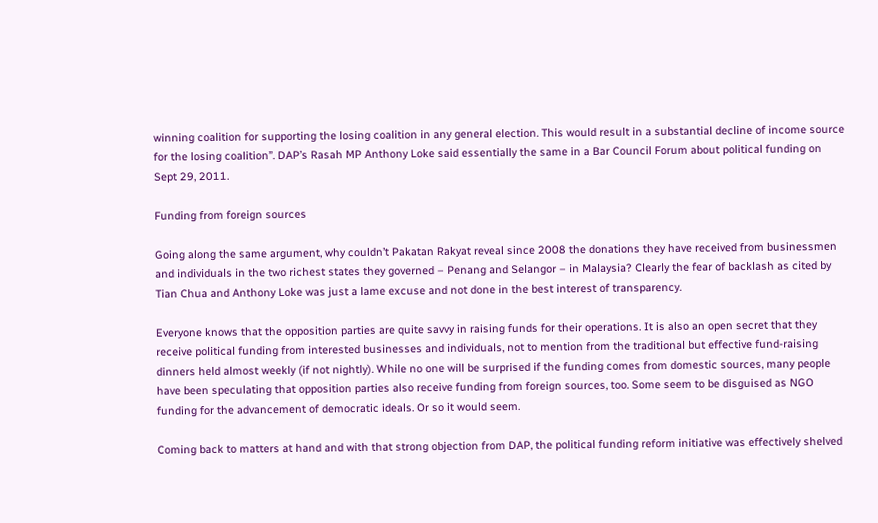winning coalition for supporting the losing coalition in any general election. This would result in a substantial decline of income source for the losing coalition”. DAP’s Rasah MP Anthony Loke said essentially the same in a Bar Council Forum about political funding on Sept 29, 2011.

Funding from foreign sources

Going along the same argument, why couldn’t Pakatan Rakyat reveal since 2008 the donations they have received from businessmen and individuals in the two richest states they governed – Penang and Selangor – in Malaysia? Clearly the fear of backlash as cited by Tian Chua and Anthony Loke was just a lame excuse and not done in the best interest of transparency.

Everyone knows that the opposition parties are quite savvy in raising funds for their operations. It is also an open secret that they receive political funding from interested businesses and individuals, not to mention from the traditional but effective fund-raising dinners held almost weekly (if not nightly). While no one will be surprised if the funding comes from domestic sources, many people have been speculating that opposition parties also receive funding from foreign sources, too. Some seem to be disguised as NGO funding for the advancement of democratic ideals. Or so it would seem.

Coming back to matters at hand and with that strong objection from DAP, the political funding reform initiative was effectively shelved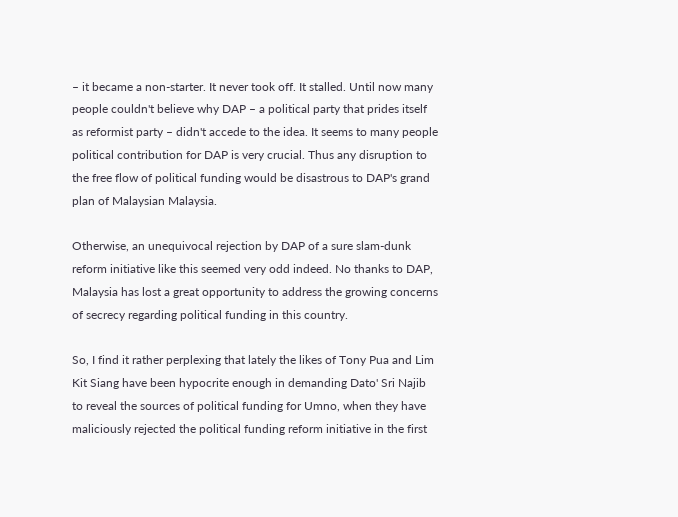– it became a non-starter. It never took off. It stalled. Until now many people couldn't believe why DAP – a political party that prides itself as reformist party – didn't accede to the idea. It seems to many people political contribution for DAP is very crucial. Thus any disruption to the free flow of political funding would be disastrous to DAP's grand plan of Malaysian Malaysia.

Otherwise, an unequivocal rejection by DAP of a sure slam-dunk reform initiative like this seemed very odd indeed. No thanks to DAP, Malaysia has lost a great opportunity to address the growing concerns of secrecy regarding political funding in this country.

So, I find it rather perplexing that lately the likes of Tony Pua and Lim Kit Siang have been hypocrite enough in demanding Dato' Sri Najib to reveal the sources of political funding for Umno, when they have maliciously rejected the political funding reform initiative in the first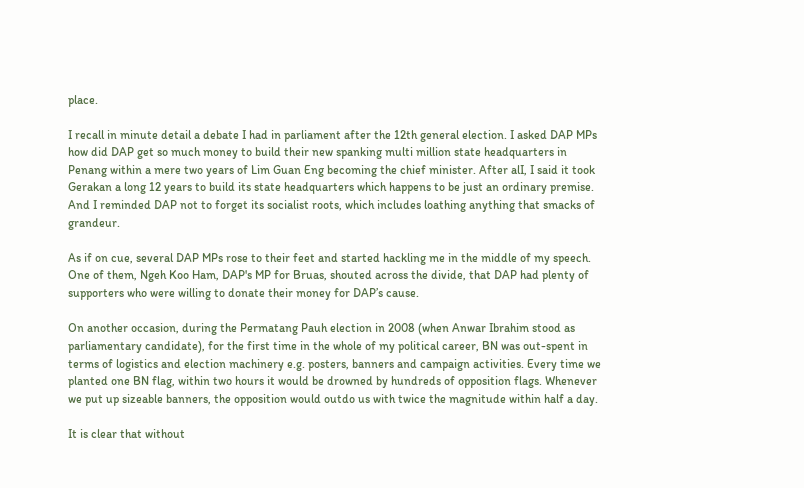place.

I recall in minute detail a debate I had in parliament after the 12th general election. I asked DAP MPs how did DAP get so much money to build their new spanking multi million state headquarters in Penang within a mere two years of Lim Guan Eng becoming the chief minister. After alI, I said it took Gerakan a long 12 years to build its state headquarters which happens to be just an ordinary premise. And I reminded DAP not to forget its socialist roots, which includes loathing anything that smacks of grandeur.

As if on cue, several DAP MPs rose to their feet and started hackling me in the middle of my speech. One of them, Ngeh Koo Ham, DAP's MP for Bruas, shouted across the divide, that DAP had plenty of supporters who were willing to donate their money for DAP’s cause.

On another occasion, during the Permatang Pauh election in 2008 (when Anwar Ibrahim stood as parliamentary candidate), for the first time in the whole of my political career, BN was out-spent in terms of logistics and election machinery e.g. posters, banners and campaign activities. Every time we planted one BN flag, within two hours it would be drowned by hundreds of opposition flags. Whenever we put up sizeable banners, the opposition would outdo us with twice the magnitude within half a day.

It is clear that without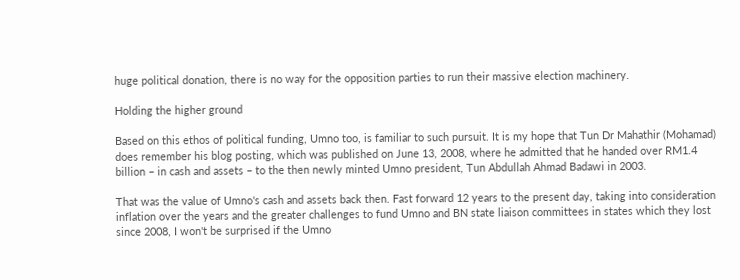huge political donation, there is no way for the opposition parties to run their massive election machinery.

Holding the higher ground

Based on this ethos of political funding, Umno too, is familiar to such pursuit. It is my hope that Tun Dr Mahathir (Mohamad) does remember his blog posting, which was published on June 13, 2008, where he admitted that he handed over RM1.4 billion – in cash and assets – to the then newly minted Umno president, Tun Abdullah Ahmad Badawi in 2003.

That was the value of Umno's cash and assets back then. Fast forward 12 years to the present day, taking into consideration inflation over the years and the greater challenges to fund Umno and BN state liaison committees in states which they lost since 2008, I won't be surprised if the Umno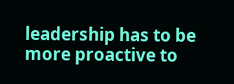leadership has to be more proactive to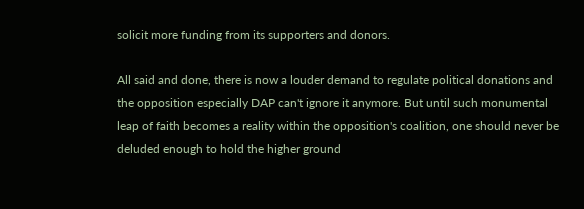solicit more funding from its supporters and donors.

All said and done, there is now a louder demand to regulate political donations and the opposition especially DAP can't ignore it anymore. But until such monumental leap of faith becomes a reality within the opposition's coalition, one should never be deluded enough to hold the higher ground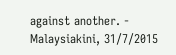against another. - Malaysiakini, 31/7/2015